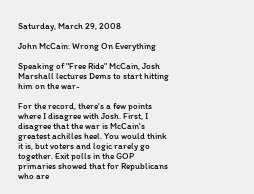Saturday, March 29, 2008

John McCain: Wrong On Everything

Speaking of "Free Ride" McCain, Josh Marshall lectures Dems to start hitting him on the war-

For the record, there's a few points where I disagree with Josh. First, I disagree that the war is McCain's greatest achilles heel. You would think it is, but voters and logic rarely go together. Exit polls in the GOP primaries showed that for Republicans who are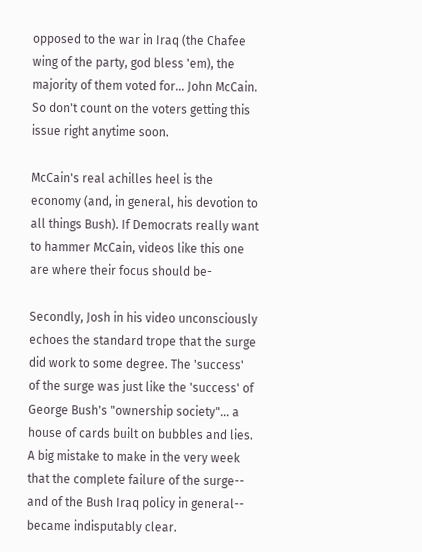opposed to the war in Iraq (the Chafee wing of the party, god bless 'em), the majority of them voted for... John McCain. So don't count on the voters getting this issue right anytime soon.

McCain's real achilles heel is the economy (and, in general, his devotion to all things Bush). If Democrats really want to hammer McCain, videos like this one are where their focus should be-

Secondly, Josh in his video unconsciously echoes the standard trope that the surge did work to some degree. The 'success' of the surge was just like the 'success' of George Bush's "ownership society"... a house of cards built on bubbles and lies. A big mistake to make in the very week that the complete failure of the surge-- and of the Bush Iraq policy in general-- became indisputably clear.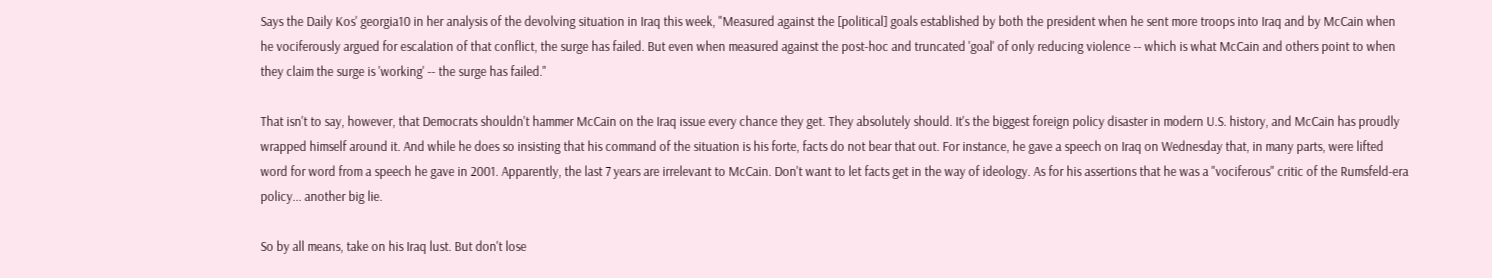Says the Daily Kos' georgia10 in her analysis of the devolving situation in Iraq this week, "Measured against the [political] goals established by both the president when he sent more troops into Iraq and by McCain when he vociferously argued for escalation of that conflict, the surge has failed. But even when measured against the post-hoc and truncated 'goal' of only reducing violence -- which is what McCain and others point to when they claim the surge is 'working' -- the surge has failed."

That isn't to say, however, that Democrats shouldn't hammer McCain on the Iraq issue every chance they get. They absolutely should. It's the biggest foreign policy disaster in modern U.S. history, and McCain has proudly wrapped himself around it. And while he does so insisting that his command of the situation is his forte, facts do not bear that out. For instance, he gave a speech on Iraq on Wednesday that, in many parts, were lifted word for word from a speech he gave in 2001. Apparently, the last 7 years are irrelevant to McCain. Don't want to let facts get in the way of ideology. As for his assertions that he was a "vociferous" critic of the Rumsfeld-era policy... another big lie.

So by all means, take on his Iraq lust. But don't lose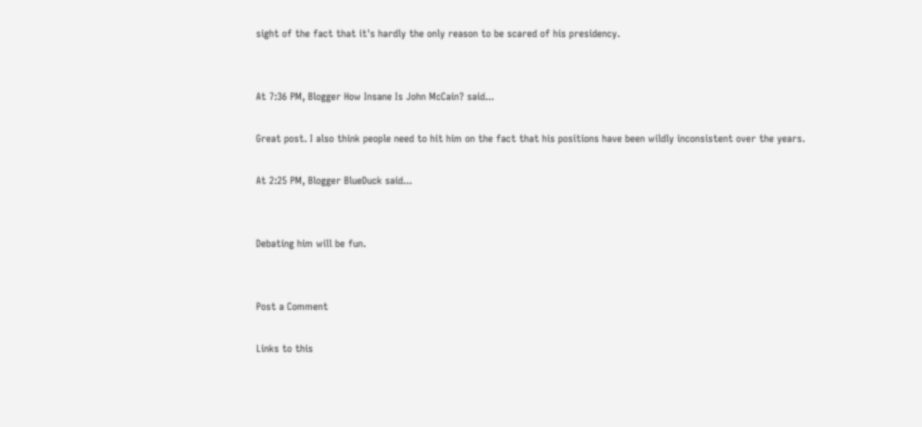sight of the fact that it's hardly the only reason to be scared of his presidency.


At 7:36 PM, Blogger How Insane Is John McCain? said...

Great post. I also think people need to hit him on the fact that his positions have been wildly inconsistent over the years.

At 2:25 PM, Blogger BlueDuck said...


Debating him will be fun.


Post a Comment

Links to this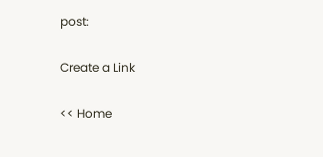post:

Create a Link

<< Home